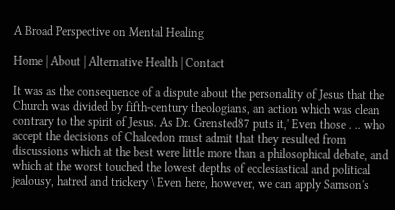A Broad Perspective on Mental Healing

Home | About | Alternative Health | Contact

It was as the consequence of a dispute about the personality of Jesus that the Church was divided by fifth-century theologians, an action which was clean contrary to the spirit of Jesus. As Dr. Grensted87 puts it,' Even those . .. who accept the decisions of Chalcedon must admit that they resulted from discussions which at the best were little more than a philosophical debate, and which at the worst touched the lowest depths of ecclesiastical and political jealousy, hatred and trickery \ Even here, however, we can apply Samson's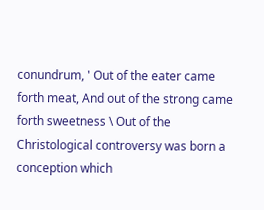conundrum, ' Out of the eater came forth meat, And out of the strong came forth sweetness \ Out of the Christological controversy was born a conception which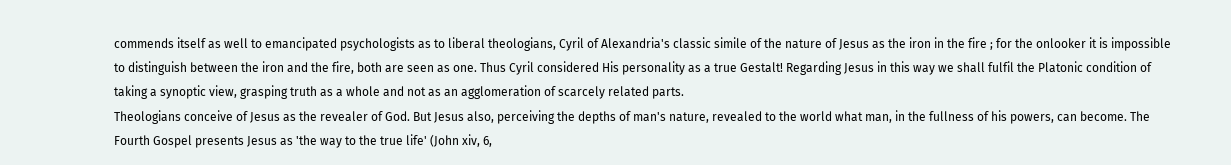commends itself as well to emancipated psychologists as to liberal theologians, Cyril of Alexandria's classic simile of the nature of Jesus as the iron in the fire ; for the onlooker it is impossible to distinguish between the iron and the fire, both are seen as one. Thus Cyril considered His personality as a true Gestalt! Regarding Jesus in this way we shall fulfil the Platonic condition of taking a synoptic view, grasping truth as a whole and not as an agglomeration of scarcely related parts.
Theologians conceive of Jesus as the revealer of God. But Jesus also, perceiving the depths of man's nature, revealed to the world what man, in the fullness of his powers, can become. The Fourth Gospel presents Jesus as 'the way to the true life' (John xiv, 6,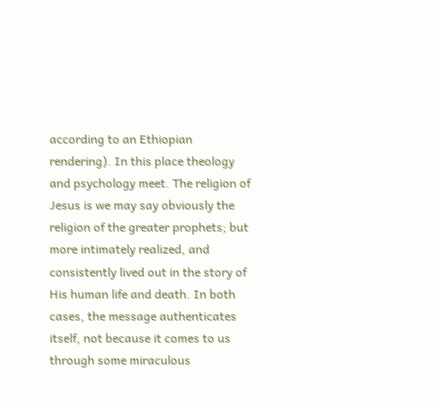according to an Ethiopian rendering). In this place theology and psychology meet. The religion of Jesus is we may say obviously the religion of the greater prophets; but more intimately realized, and consistently lived out in the story of His human life and death. In both cases, the message authenticates itself, not because it comes to us through some miraculous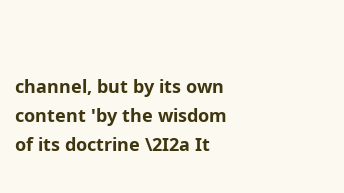channel, but by its own content 'by the wisdom of its doctrine \2I2a It